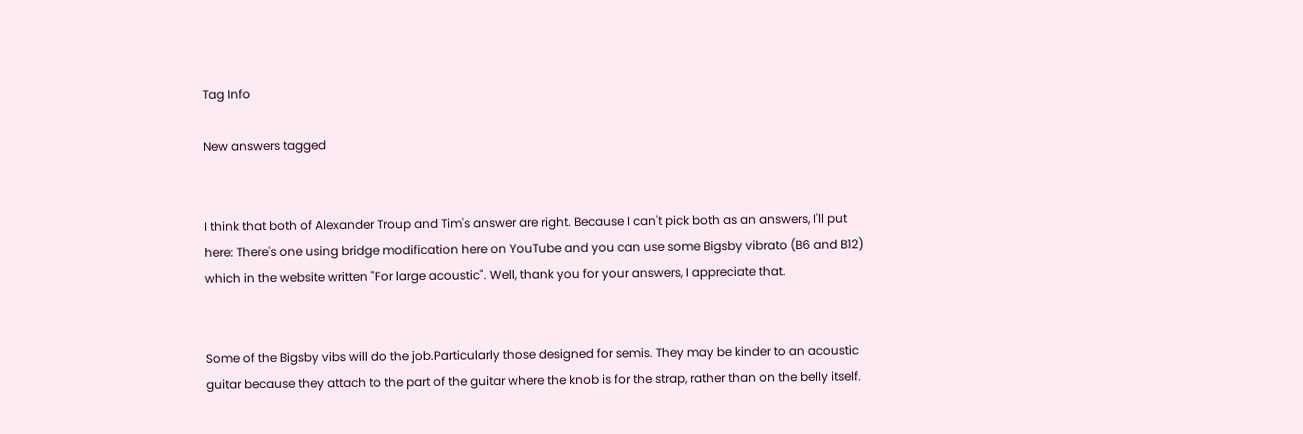Tag Info

New answers tagged


I think that both of Alexander Troup and Tim's answer are right. Because I can't pick both as an answers, I'll put here: There's one using bridge modification here on YouTube and you can use some Bigsby vibrato (B6 and B12) which in the website written "For large acoustic". Well, thank you for your answers, I appreciate that.


Some of the Bigsby vibs will do the job.Particularly those designed for semis. They may be kinder to an acoustic guitar because they attach to the part of the guitar where the knob is for the strap, rather than on the belly itself.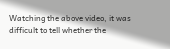Watching the above video, it was difficult to tell whether the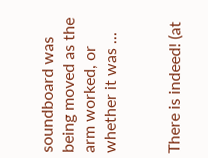soundboard was being moved as the arm worked, or whether it was ...


There is indeed! (at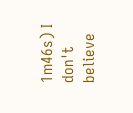1m46s) I don't believe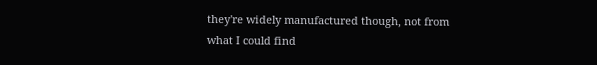they're widely manufactured though, not from what I could find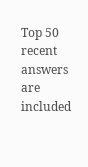Top 50 recent answers are included